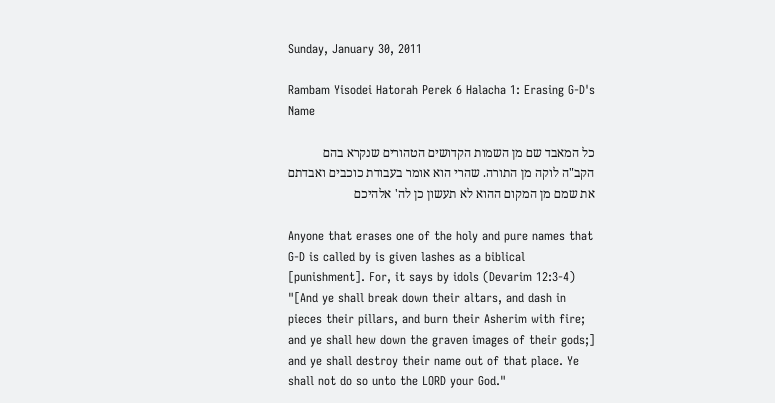Sunday, January 30, 2011

Rambam Yisodei Hatorah Perek 6 Halacha 1: Erasing G-D's Name

כל המאבד שם מן השמות הקדושים הטהורים שנקרא בהם הקב"ה לוקה מן התורה. שהרי הוא אומר בעבודת כוכבים ואבדתם את שמם מן המקום ההוא לא תעשון כן לה' אלהיכם

Anyone that erases one of the holy and pure names that G-D is called by is given lashes as a biblical [punishment]. For, it says by idols (Devarim 12:3-4) "[And ye shall break down their altars, and dash in pieces their pillars, and burn their Asherim with fire; and ye shall hew down the graven images of their gods;] and ye shall destroy their name out of that place. Ye shall not do so unto the LORD your God."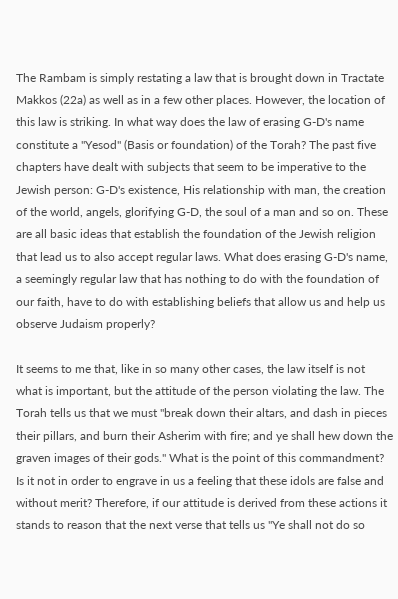The Rambam is simply restating a law that is brought down in Tractate Makkos (22a) as well as in a few other places. However, the location of this law is striking. In what way does the law of erasing G-D's name constitute a "Yesod" (Basis or foundation) of the Torah? The past five chapters have dealt with subjects that seem to be imperative to the Jewish person: G-D's existence, His relationship with man, the creation of the world, angels, glorifying G-D, the soul of a man and so on. These are all basic ideas that establish the foundation of the Jewish religion that lead us to also accept regular laws. What does erasing G-D's name, a seemingly regular law that has nothing to do with the foundation of our faith, have to do with establishing beliefs that allow us and help us observe Judaism properly?

It seems to me that, like in so many other cases, the law itself is not what is important, but the attitude of the person violating the law. The Torah tells us that we must "break down their altars, and dash in pieces their pillars, and burn their Asherim with fire; and ye shall hew down the graven images of their gods." What is the point of this commandment? Is it not in order to engrave in us a feeling that these idols are false and without merit? Therefore, if our attitude is derived from these actions it stands to reason that the next verse that tells us "Ye shall not do so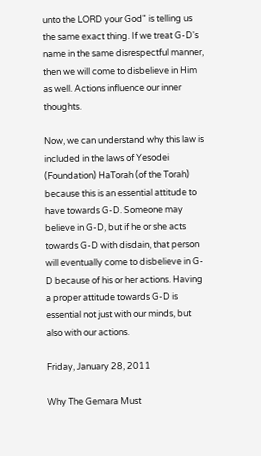unto the LORD your God" is telling us the same exact thing. If we treat G-D's name in the same disrespectful manner, then we will come to disbelieve in Him as well. Actions influence our inner thoughts.

Now, we can understand why this law is included in the laws of Yesodei (Foundation) HaTorah (of the Torah) because this is an essential attitude to have towards G-D. Someone may believe in G-D, but if he or she acts towards G-D with disdain, that person will eventually come to disbelieve in G-D because of his or her actions. Having a proper attitude towards G-D is essential not just with our minds, but also with our actions.

Friday, January 28, 2011

Why The Gemara Must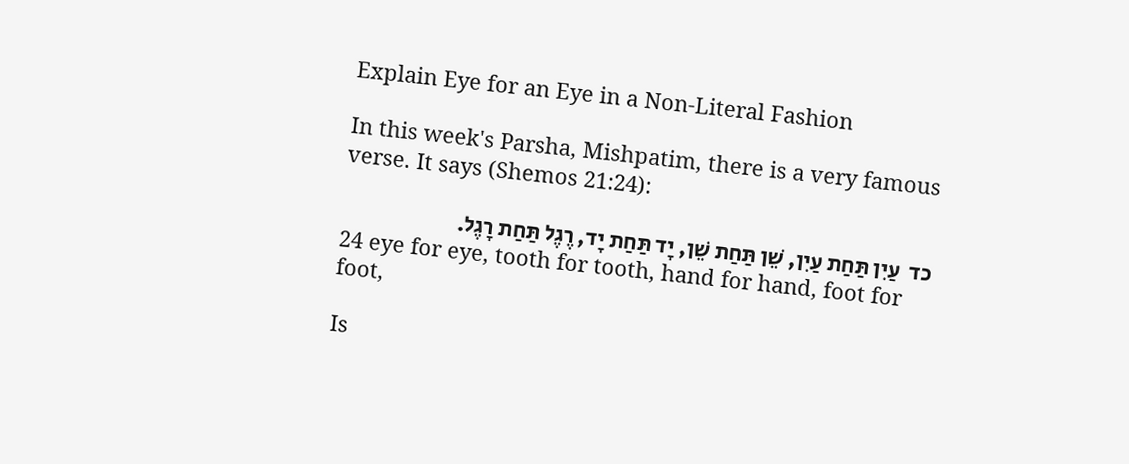Explain Eye for an Eye in a Non-Literal Fashion

In this week's Parsha, Mishpatim, there is a very famous verse. It says (Shemos 21:24):

כד  עַיִן תַּחַת עַיִן, שֵׁן תַּחַת שֵׁן, יָד תַּחַת יָד, רֶגֶל תַּחַת רָגֶל.
24 eye for eye, tooth for tooth, hand for hand, foot for foot,

Is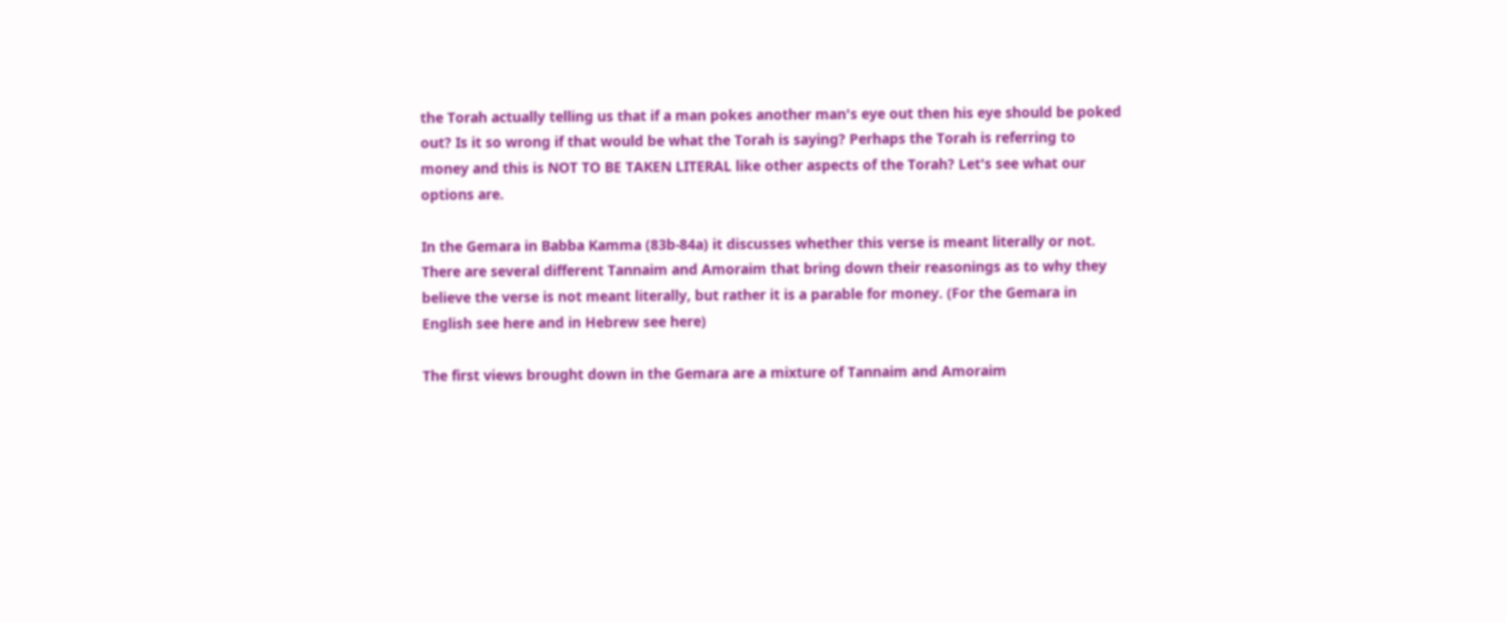the Torah actually telling us that if a man pokes another man's eye out then his eye should be poked out? Is it so wrong if that would be what the Torah is saying? Perhaps the Torah is referring to money and this is NOT TO BE TAKEN LITERAL like other aspects of the Torah? Let's see what our options are.

In the Gemara in Babba Kamma (83b-84a) it discusses whether this verse is meant literally or not. There are several different Tannaim and Amoraim that bring down their reasonings as to why they believe the verse is not meant literally, but rather it is a parable for money. (For the Gemara in English see here and in Hebrew see here)

The first views brought down in the Gemara are a mixture of Tannaim and Amoraim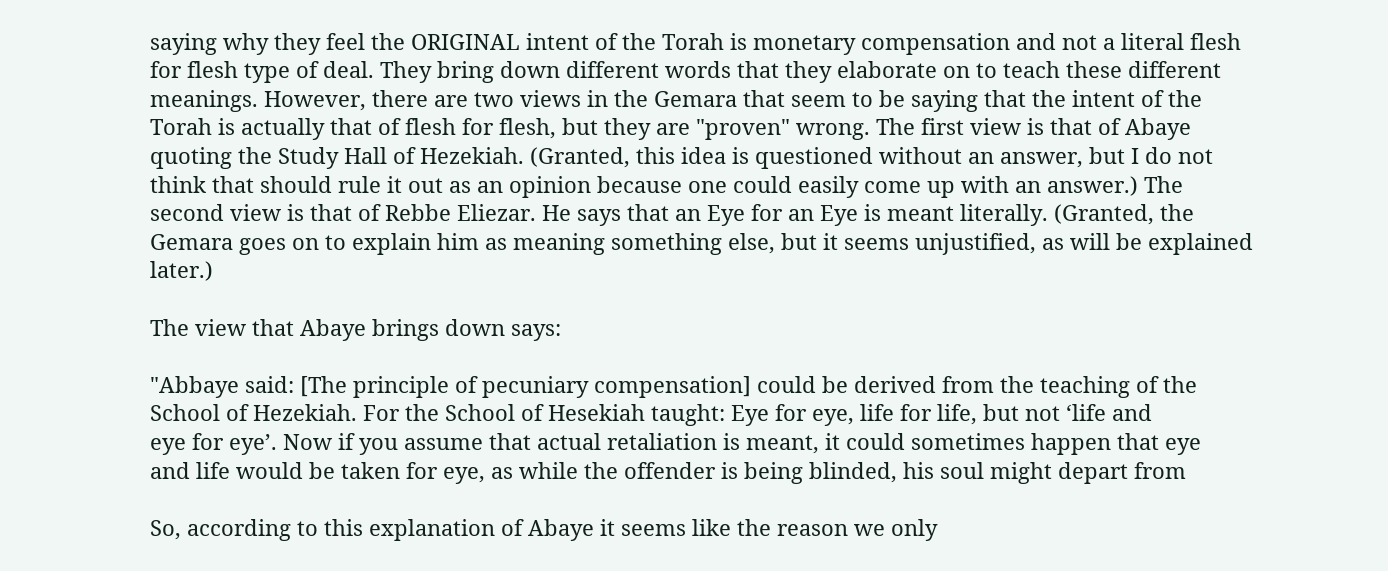saying why they feel the ORIGINAL intent of the Torah is monetary compensation and not a literal flesh for flesh type of deal. They bring down different words that they elaborate on to teach these different meanings. However, there are two views in the Gemara that seem to be saying that the intent of the Torah is actually that of flesh for flesh, but they are "proven" wrong. The first view is that of Abaye quoting the Study Hall of Hezekiah. (Granted, this idea is questioned without an answer, but I do not think that should rule it out as an opinion because one could easily come up with an answer.) The second view is that of Rebbe Eliezar. He says that an Eye for an Eye is meant literally. (Granted, the Gemara goes on to explain him as meaning something else, but it seems unjustified, as will be explained later.)

The view that Abaye brings down says:

"Abbaye said: [The principle of pecuniary compensation] could be derived from the teaching of the
School of Hezekiah. For the School of Hesekiah taught: Eye for eye, life for life, but not ‘life and
eye for eye’. Now if you assume that actual retaliation is meant, it could sometimes happen that eye
and life would be taken for eye, as while the offender is being blinded, his soul might depart from

So, according to this explanation of Abaye it seems like the reason we only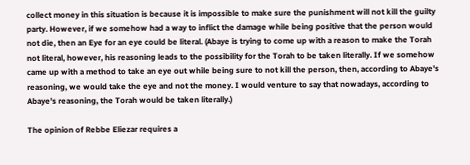collect money in this situation is because it is impossible to make sure the punishment will not kill the guilty party. However, if we somehow had a way to inflict the damage while being positive that the person would not die, then an Eye for an eye could be literal. (Abaye is trying to come up with a reason to make the Torah not literal, however, his reasoning leads to the possibility for the Torah to be taken literally. If we somehow came up with a method to take an eye out while being sure to not kill the person, then, according to Abaye's reasoning, we would take the eye and not the money. I would venture to say that nowadays, according to Abaye's reasoning, the Torah would be taken literally.)

The opinion of Rebbe Eliezar requires a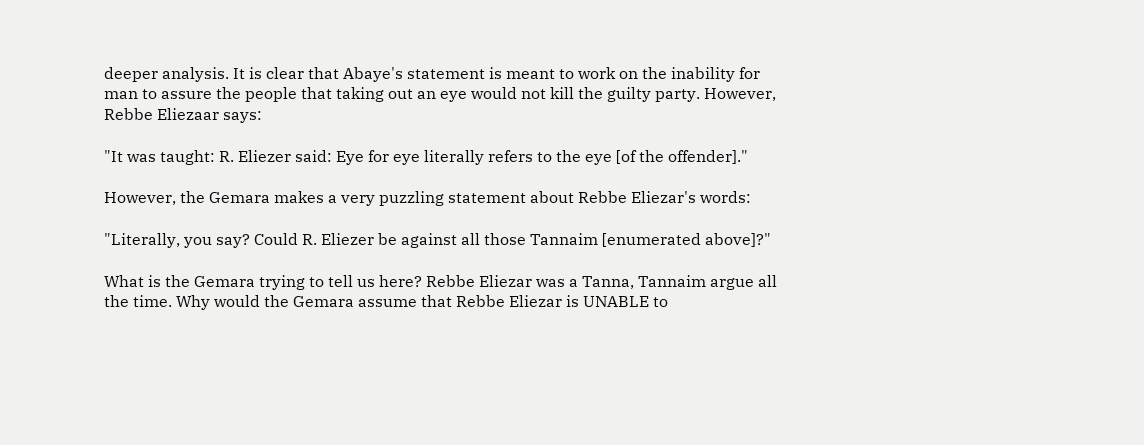deeper analysis. It is clear that Abaye's statement is meant to work on the inability for man to assure the people that taking out an eye would not kill the guilty party. However, Rebbe Eliezaar says:

"It was taught: R. Eliezer said: Eye for eye literally refers to the eye [of the offender]."

However, the Gemara makes a very puzzling statement about Rebbe Eliezar's words:

"Literally, you say? Could R. Eliezer be against all those Tannaim [enumerated above]?"

What is the Gemara trying to tell us here? Rebbe Eliezar was a Tanna, Tannaim argue all the time. Why would the Gemara assume that Rebbe Eliezar is UNABLE to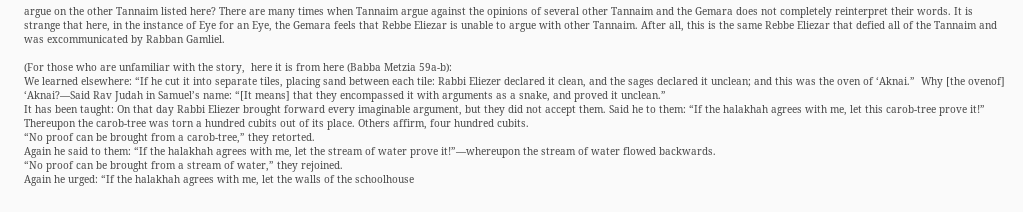argue on the other Tannaim listed here? There are many times when Tannaim argue against the opinions of several other Tannaim and the Gemara does not completely reinterpret their words. It is strange that here, in the instance of Eye for an Eye, the Gemara feels that Rebbe Eliezar is unable to argue with other Tannaim. After all, this is the same Rebbe Eliezar that defied all of the Tannaim and was excommunicated by Rabban Gamliel.

(For those who are unfamiliar with the story,  here it is from here (Babba Metzia 59a-b):
We learned elsewhere: “If he cut it into separate tiles, placing sand between each tile: Rabbi Eliezer declared it clean, and the sages declared it unclean; and this was the oven of ‘Aknai.”  Why [the ovenof] ‘Aknai?—Said Rav Judah in Samuel’s name: “[It means] that they encompassed it with arguments as a snake, and proved it unclean.”
It has been taught: On that day Rabbi Eliezer brought forward every imaginable argument, but they did not accept them. Said he to them: “If the halakhah agrees with me, let this carob-tree prove it!”
Thereupon the carob-tree was torn a hundred cubits out of its place. Others affirm, four hundred cubits.
“No proof can be brought from a carob-tree,” they retorted.
Again he said to them: “If the halakhah agrees with me, let the stream of water prove it!”—whereupon the stream of water flowed backwards.
“No proof can be brought from a stream of water,” they rejoined.
Again he urged: “If the halakhah agrees with me, let the walls of the schoolhouse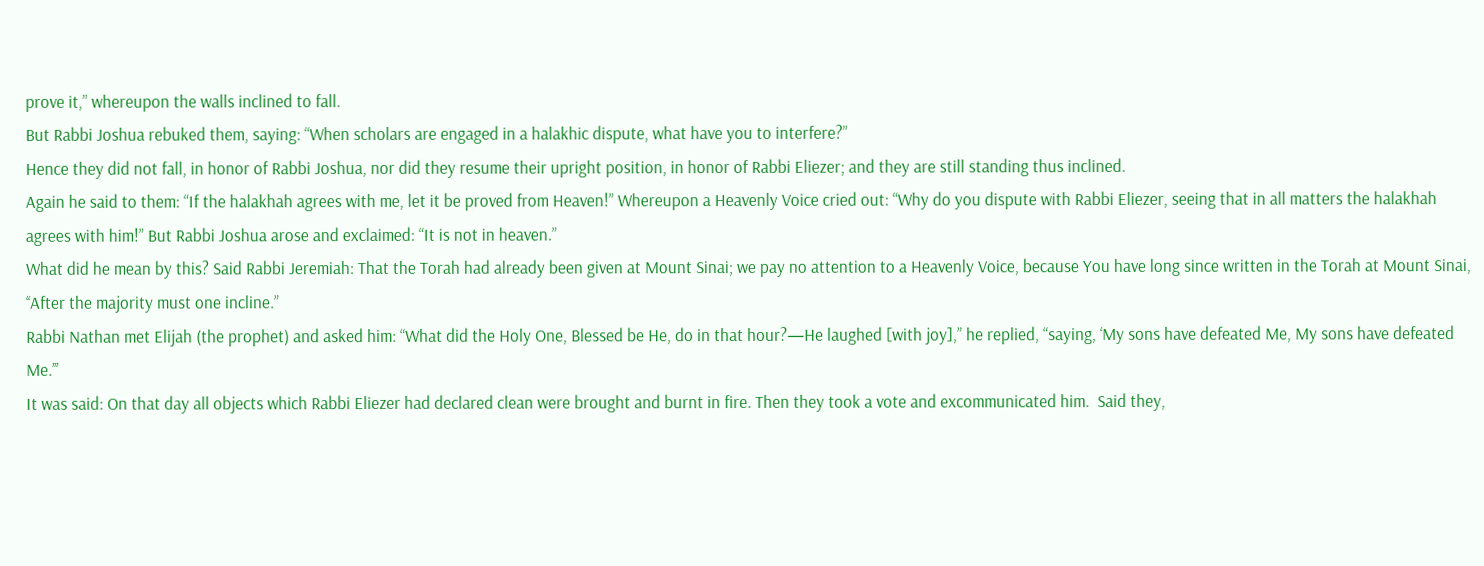prove it,” whereupon the walls inclined to fall.
But Rabbi Joshua rebuked them, saying: “When scholars are engaged in a halakhic dispute, what have you to interfere?”
Hence they did not fall, in honor of Rabbi Joshua, nor did they resume their upright position, in honor of Rabbi Eliezer; and they are still standing thus inclined.
Again he said to them: “If the halakhah agrees with me, let it be proved from Heaven!” Whereupon a Heavenly Voice cried out: “Why do you dispute with Rabbi Eliezer, seeing that in all matters the halakhah agrees with him!” But Rabbi Joshua arose and exclaimed: “It is not in heaven.”
What did he mean by this? Said Rabbi Jeremiah: That the Torah had already been given at Mount Sinai; we pay no attention to a Heavenly Voice, because You have long since written in the Torah at Mount Sinai, ‘‘After the majority must one incline.”
Rabbi Nathan met Elijah (the prophet) and asked him: “What did the Holy One, Blessed be He, do in that hour?—He laughed [with joy],” he replied, “saying, ‘My sons have defeated Me, My sons have defeated Me.’’’
It was said: On that day all objects which Rabbi Eliezer had declared clean were brought and burnt in fire. Then they took a vote and excommunicated him.  Said they,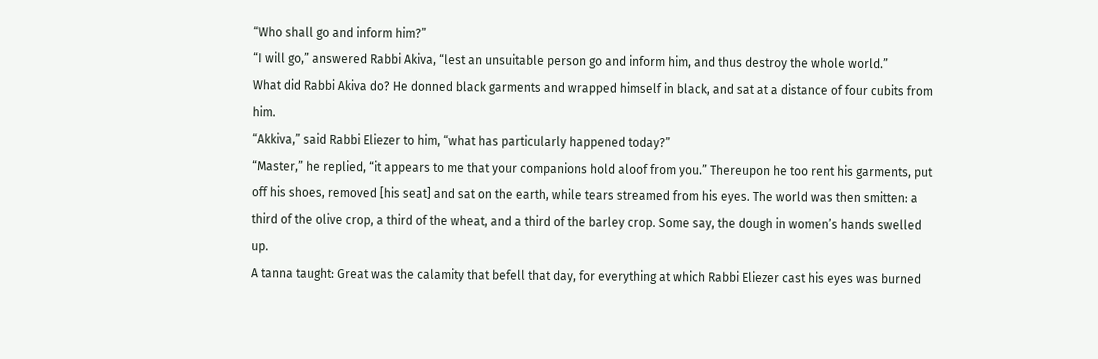“Who shall go and inform him?”
“I will go,” answered Rabbi Akiva, “lest an unsuitable person go and inform him, and thus destroy the whole world.”
What did Rabbi Akiva do? He donned black garments and wrapped himself in black, and sat at a distance of four cubits from him.
“Akkiva,” said Rabbi Eliezer to him, “what has particularly happened today?”
“Master,” he replied, “it appears to me that your companions hold aloof from you.” Thereupon he too rent his garments, put off his shoes, removed [his seat] and sat on the earth, while tears streamed from his eyes. The world was then smitten: a third of the olive crop, a third of the wheat, and a third of the barley crop. Some say, the dough in women’s hands swelled up.
A tanna taught: Great was the calamity that befell that day, for everything at which Rabbi Eliezer cast his eyes was burned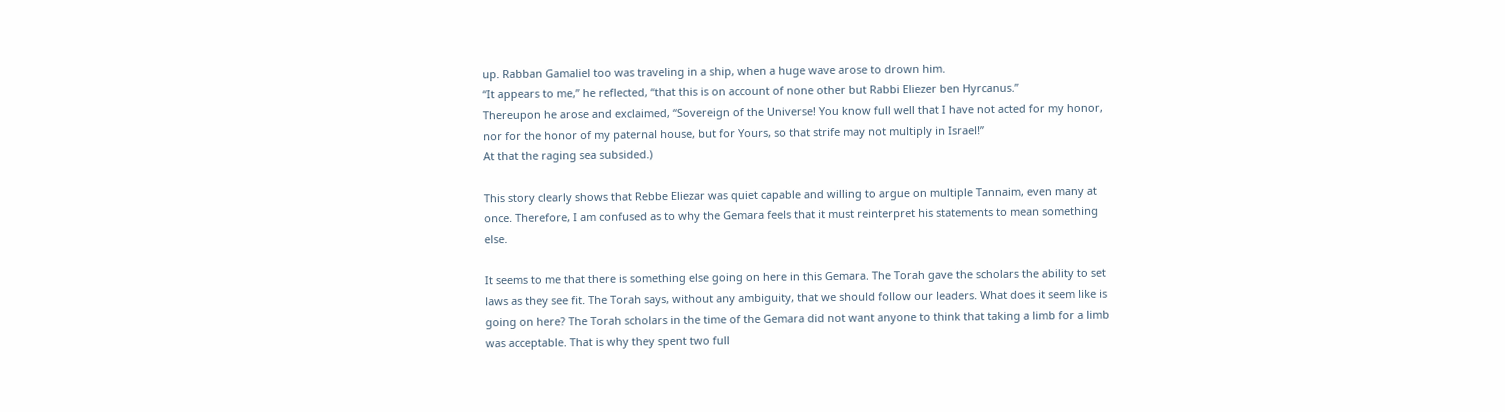up. Rabban Gamaliel too was traveling in a ship, when a huge wave arose to drown him.
“It appears to me,” he reflected, “that this is on account of none other but Rabbi Eliezer ben Hyrcanus.”
Thereupon he arose and exclaimed, “Sovereign of the Universe! You know full well that I have not acted for my honor, nor for the honor of my paternal house, but for Yours, so that strife may not multiply in Israel!”
At that the raging sea subsided.)

This story clearly shows that Rebbe Eliezar was quiet capable and willing to argue on multiple Tannaim, even many at once. Therefore, I am confused as to why the Gemara feels that it must reinterpret his statements to mean something else.

It seems to me that there is something else going on here in this Gemara. The Torah gave the scholars the ability to set laws as they see fit. The Torah says, without any ambiguity, that we should follow our leaders. What does it seem like is going on here? The Torah scholars in the time of the Gemara did not want anyone to think that taking a limb for a limb was acceptable. That is why they spent two full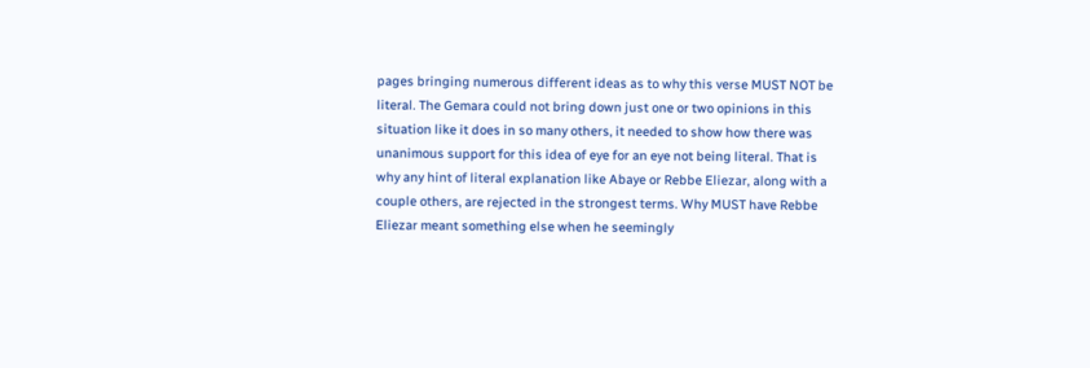pages bringing numerous different ideas as to why this verse MUST NOT be literal. The Gemara could not bring down just one or two opinions in this situation like it does in so many others, it needed to show how there was unanimous support for this idea of eye for an eye not being literal. That is why any hint of literal explanation like Abaye or Rebbe Eliezar, along with a couple others, are rejected in the strongest terms. Why MUST have Rebbe Eliezar meant something else when he seemingly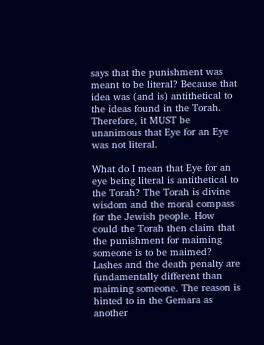says that the punishment was meant to be literal? Because that idea was (and is) antithetical to the ideas found in the Torah. Therefore, it MUST be unanimous that Eye for an Eye was not literal.

What do I mean that Eye for an eye being literal is antithetical to the Torah? The Torah is divine wisdom and the moral compass for the Jewish people. How could the Torah then claim that the punishment for maiming someone is to be maimed? Lashes and the death penalty are fundamentally different than maiming someone. The reason is hinted to in the Gemara as another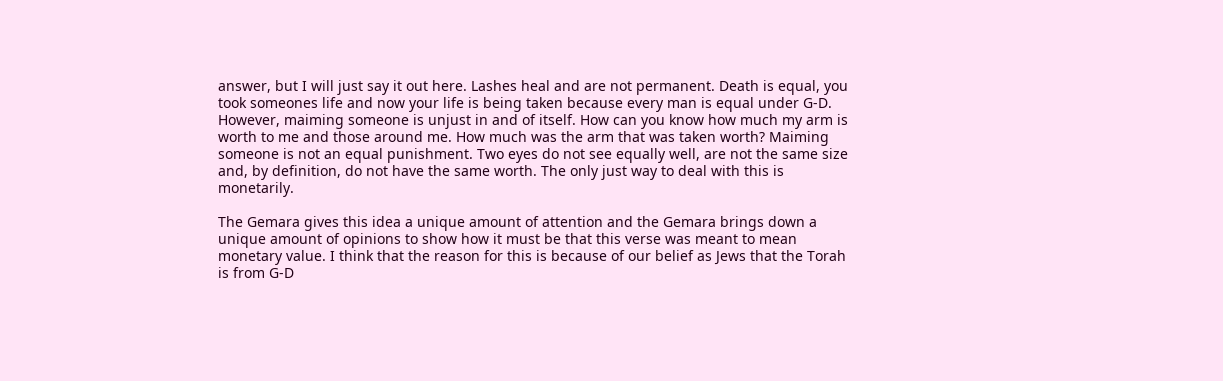answer, but I will just say it out here. Lashes heal and are not permanent. Death is equal, you took someones life and now your life is being taken because every man is equal under G-D. However, maiming someone is unjust in and of itself. How can you know how much my arm is worth to me and those around me. How much was the arm that was taken worth? Maiming someone is not an equal punishment. Two eyes do not see equally well, are not the same size and, by definition, do not have the same worth. The only just way to deal with this is monetarily.

The Gemara gives this idea a unique amount of attention and the Gemara brings down a unique amount of opinions to show how it must be that this verse was meant to mean monetary value. I think that the reason for this is because of our belief as Jews that the Torah is from G-D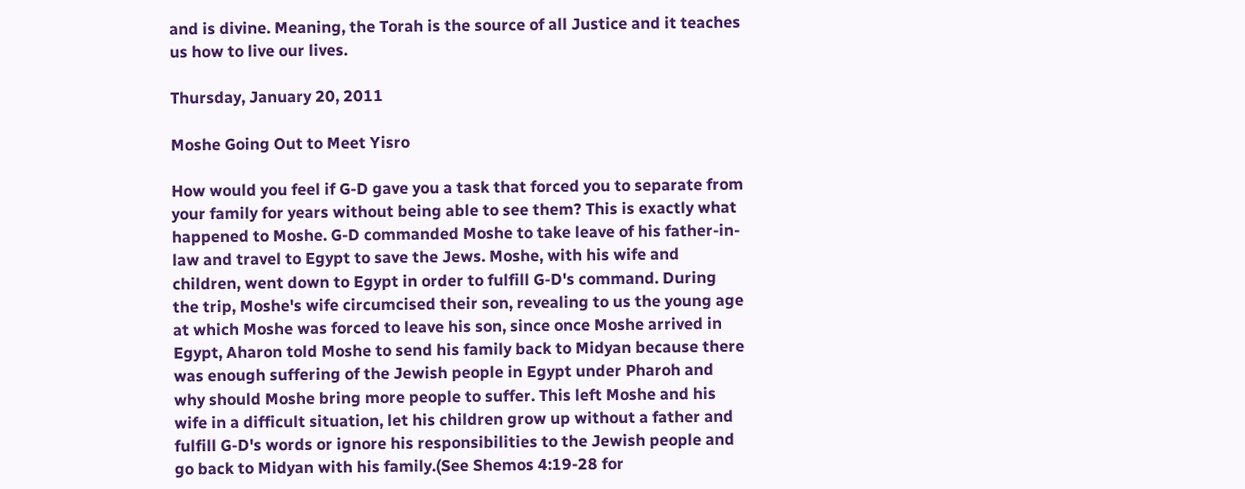and is divine. Meaning, the Torah is the source of all Justice and it teaches us how to live our lives.

Thursday, January 20, 2011

Moshe Going Out to Meet Yisro

How would you feel if G-D gave you a task that forced you to separate from your family for years without being able to see them? This is exactly what happened to Moshe. G-D commanded Moshe to take leave of his father-in-law and travel to Egypt to save the Jews. Moshe, with his wife and children, went down to Egypt in order to fulfill G-D's command. During the trip, Moshe's wife circumcised their son, revealing to us the young age at which Moshe was forced to leave his son, since once Moshe arrived in Egypt, Aharon told Moshe to send his family back to Midyan because there was enough suffering of the Jewish people in Egypt under Pharoh and why should Moshe bring more people to suffer. This left Moshe and his wife in a difficult situation, let his children grow up without a father and fulfill G-D's words or ignore his responsibilities to the Jewish people and go back to Midyan with his family.(See Shemos 4:19-28 for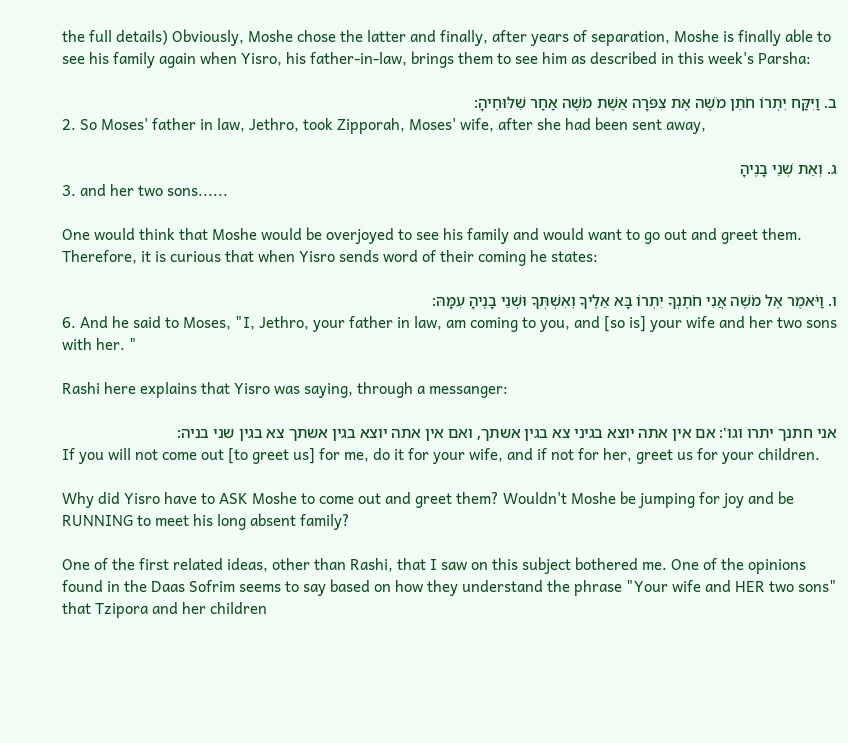the full details) Obviously, Moshe chose the latter and finally, after years of separation, Moshe is finally able to see his family again when Yisro, his father-in-law, brings them to see him as described in this week's Parsha:

ב. וַיִּקַּח יִתְרוֹ חֹתֵן מֹשֶׁה אֶת צִפֹּרָה אֵשֶׁת מֹשֶׁה אַחַר שִׁלּוּחֶיהָ:
2. So Moses' father in law, Jethro, took Zipporah, Moses' wife, after she had been sent away,

ג. וְאֵת שְׁנֵי בָנֶיהָ
3. and her two sons......

One would think that Moshe would be overjoyed to see his family and would want to go out and greet them. Therefore, it is curious that when Yisro sends word of their coming he states:

ו. וַיֹּאמֶר אֶל מֹשֶׁה אֲנִי חֹתֶנְךָ יִתְרוֹ בָּא אֵלֶיךָ וְאִשְׁתְּךָ וּשְׁנֵי בָנֶיהָ עִמָּהּ:
6. And he said to Moses, "I, Jethro, your father in law, am coming to you, and [so is] your wife and her two sons with her. "

Rashi here explains that Yisro was saying, through a messanger:

אני חתנך יתרו וגו': אם אין אתה יוצא בגיני צא בגין אשתך, ואם אין אתה יוצא בגין אשתך צא בגין שני בניה:
If you will not come out [to greet us] for me, do it for your wife, and if not for her, greet us for your children.

Why did Yisro have to ASK Moshe to come out and greet them? Wouldn't Moshe be jumping for joy and be RUNNING to meet his long absent family?

One of the first related ideas, other than Rashi, that I saw on this subject bothered me. One of the opinions found in the Daas Sofrim seems to say based on how they understand the phrase "Your wife and HER two sons" that Tzipora and her children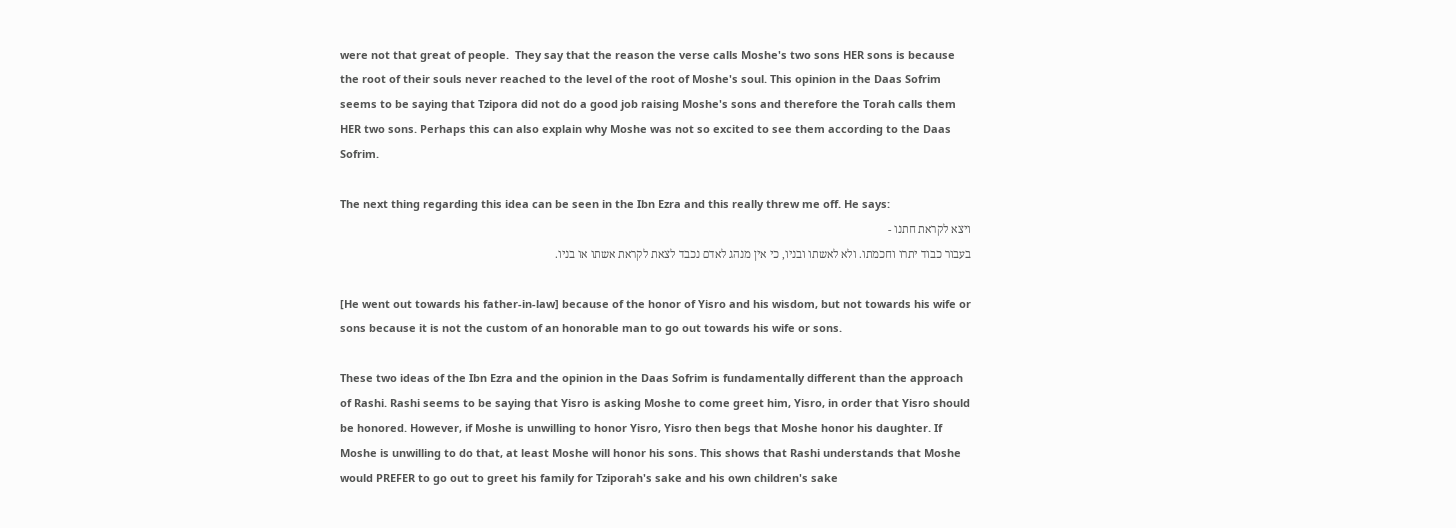were not that great of people.  They say that the reason the verse calls Moshe's two sons HER sons is because the root of their souls never reached to the level of the root of Moshe's soul. This opinion in the Daas Sofrim seems to be saying that Tzipora did not do a good job raising Moshe's sons and therefore the Torah calls them HER two sons. Perhaps this can also explain why Moshe was not so excited to see them according to the Daas Sofrim.

The next thing regarding this idea can be seen in the Ibn Ezra and this really threw me off. He says:
ויצא לקראת חתנו -
בעבור כבוד יתרו וחכמתו. ולא לאשתו ובניו, כי אין מנהג לאדם נכבד לצאת לקראת אשתו או בניו.

[He went out towards his father-in-law] because of the honor of Yisro and his wisdom, but not towards his wife or sons because it is not the custom of an honorable man to go out towards his wife or sons.

These two ideas of the Ibn Ezra and the opinion in the Daas Sofrim is fundamentally different than the approach of Rashi. Rashi seems to be saying that Yisro is asking Moshe to come greet him, Yisro, in order that Yisro should be honored. However, if Moshe is unwilling to honor Yisro, Yisro then begs that Moshe honor his daughter. If Moshe is unwilling to do that, at least Moshe will honor his sons. This shows that Rashi understands that Moshe would PREFER to go out to greet his family for Tziporah's sake and his own children's sake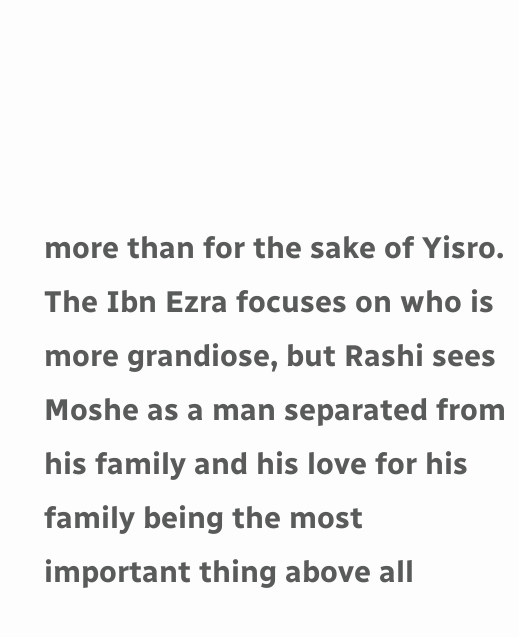more than for the sake of Yisro. The Ibn Ezra focuses on who is more grandiose, but Rashi sees Moshe as a man separated from his family and his love for his family being the most important thing above all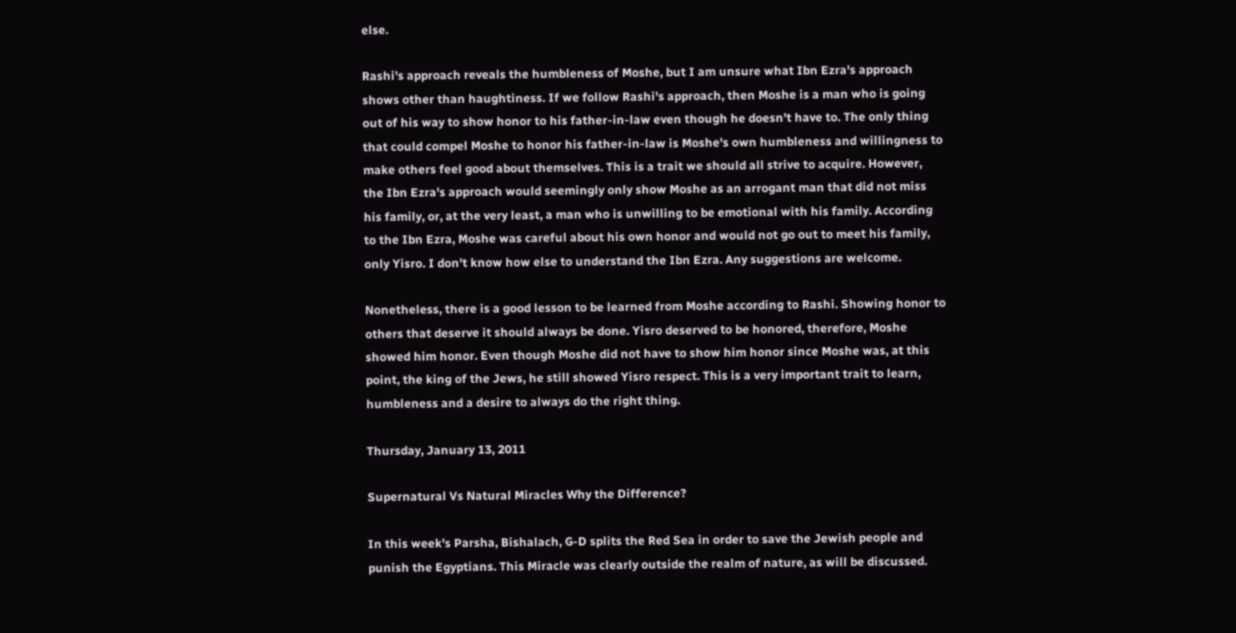else.

Rashi's approach reveals the humbleness of Moshe, but I am unsure what Ibn Ezra's approach shows other than haughtiness. If we follow Rashi's approach, then Moshe is a man who is going out of his way to show honor to his father-in-law even though he doesn't have to. The only thing that could compel Moshe to honor his father-in-law is Moshe's own humbleness and willingness to make others feel good about themselves. This is a trait we should all strive to acquire. However, the Ibn Ezra's approach would seemingly only show Moshe as an arrogant man that did not miss his family, or, at the very least, a man who is unwilling to be emotional with his family. According to the Ibn Ezra, Moshe was careful about his own honor and would not go out to meet his family, only Yisro. I don't know how else to understand the Ibn Ezra. Any suggestions are welcome.

Nonetheless, there is a good lesson to be learned from Moshe according to Rashi. Showing honor to others that deserve it should always be done. Yisro deserved to be honored, therefore, Moshe showed him honor. Even though Moshe did not have to show him honor since Moshe was, at this point, the king of the Jews, he still showed Yisro respect. This is a very important trait to learn, humbleness and a desire to always do the right thing.

Thursday, January 13, 2011

Supernatural Vs Natural Miracles Why the Difference?

In this week's Parsha, Bishalach, G-D splits the Red Sea in order to save the Jewish people and punish the Egyptians. This Miracle was clearly outside the realm of nature, as will be discussed.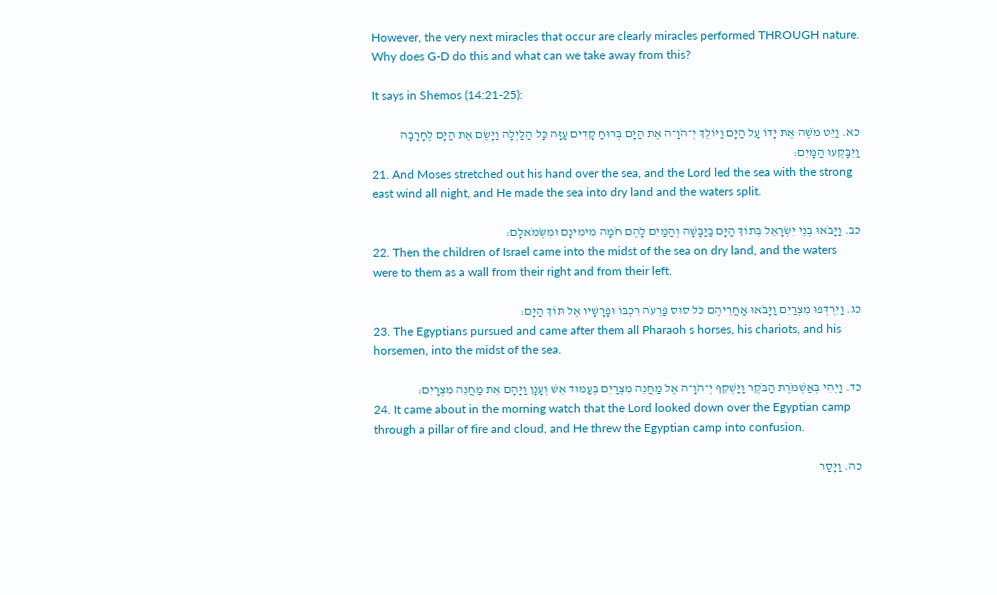However, the very next miracles that occur are clearly miracles performed THROUGH nature. Why does G-D do this and what can we take away from this?

It says in Shemos (14:21-25):

כא. וַיֵּט מֹשֶׁה אֶת יָדוֹ עַל הַיָּם וַיּוֹלֶךְ יְ־הֹוָ־ה אֶת הַיָּם בְּרוּחַ קָדִים עַזָּה כָּל הַלַּיְלָה וַיָּשֶׂם אֶת הַיָּם לֶחָרָבָה וַיִּבָּקְעוּ הַמָּיִם:
21. And Moses stretched out his hand over the sea, and the Lord led the sea with the strong east wind all night, and He made the sea into dry land and the waters split.

כב. וַיָּבֹאוּ בְנֵי יִשְׂרָאֵל בְּתוֹךְ הַיָּם בַּיַּבָּשָׁה וְהַמַּיִם לָהֶם חֹמָה מִימִינָם וּמִשְּׂמֹאלָם:
22. Then the children of Israel came into the midst of the sea on dry land, and the waters were to them as a wall from their right and from their left.

כג. וַיִּרְדְּפוּ מִצְרַיִם וַיָּבֹאוּ אַחֲרֵיהֶם כֹּל סוּס פַּרְעֹה רִכְבּוֹ וּפָרָשָׁיו אֶל תּוֹךְ הַיָּם:
23. The Egyptians pursued and came after them all Pharaoh s horses, his chariots, and his horsemen, into the midst of the sea.

כד. וַיְהִי בְּאַשְׁמֹרֶת הַבֹּקֶר וַיַּשְׁקֵף יְ־הֹוָ־ה אֶל מַחֲנֵה מִצְרַיִם בְּעַמּוּד אֵשׁ וְעָנָן וַיָּהָם אֵת מַחֲנֵה מִצְרָיִם:
24. It came about in the morning watch that the Lord looked down over the Egyptian camp through a pillar of fire and cloud, and He threw the Egyptian camp into confusion.

כה. וַיָּסַר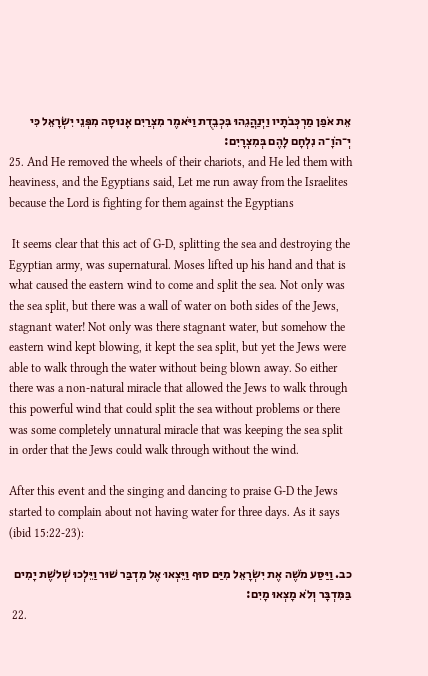אֵת אֹפַן מַרְכְּבֹתָיו וַיְנַהֲגֵהוּ בִּכְבֵדֻת וַיֹּאמֶר מִצְרַיִם אָנוּסָה מִפְּנֵי יִשְׂרָאֵל כִּי יְ־הֹוָ־ה נִלְחָם לָהֶם בְּמִצְרָיִם:
25. And He removed the wheels of their chariots, and He led them with heaviness, and the Egyptians said, Let me run away from the Israelites because the Lord is fighting for them against the Egyptians

 It seems clear that this act of G-D, splitting the sea and destroying the Egyptian army, was supernatural. Moses lifted up his hand and that is what caused the eastern wind to come and split the sea. Not only was the sea split, but there was a wall of water on both sides of the Jews, stagnant water! Not only was there stagnant water, but somehow the eastern wind kept blowing, it kept the sea split, but yet the Jews were able to walk through the water without being blown away. So either there was a non-natural miracle that allowed the Jews to walk through this powerful wind that could split the sea without problems or there was some completely unnatural miracle that was keeping the sea split in order that the Jews could walk through without the wind.

After this event and the singing and dancing to praise G-D the Jews started to complain about not having water for three days. As it says (ibid 15:22-23):

כב. וַיַּסַּע מֹשֶׁה אֶת יִשְׂרָאֵל מִיַּם סוּף וַיֵּצְאוּ אֶל מִדְבַּר שׁוּר וַיֵּלְכוּ שְׁלֹשֶׁת יָמִים בַּמִּדְבָּר וְלֹא מָצְאוּ מָיִם:
 22.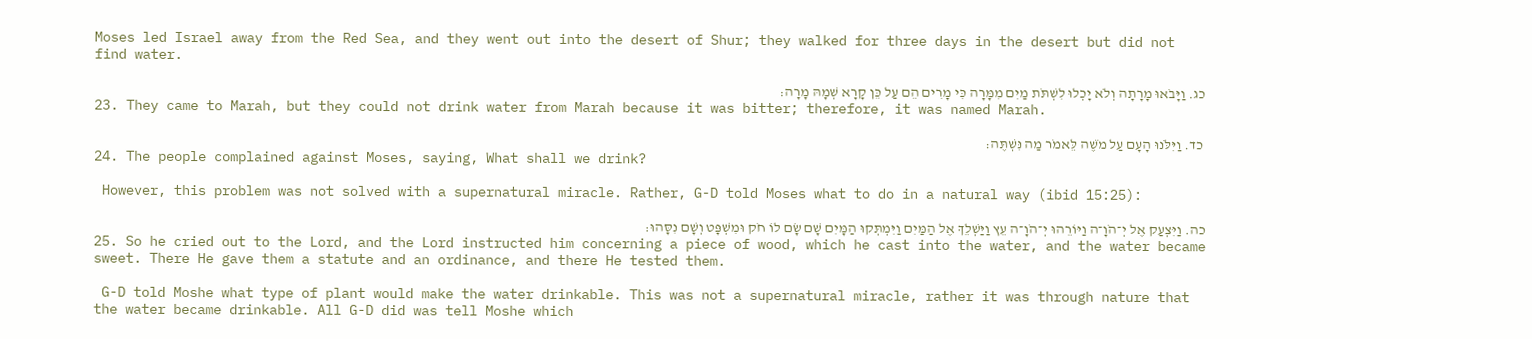Moses led Israel away from the Red Sea, and they went out into the desert of Shur; they walked for three days in the desert but did not find water.

כג. וַיָּבֹאוּ מָרָתָה וְלֹא יָכְלוּ לִשְׁתֹּת מַיִם מִמָּרָה כִּי מָרִים הֵם עַל כֵּן קָרָא שְׁמָהּ מָרָה:
23. They came to Marah, but they could not drink water from Marah because it was bitter; therefore, it was named Marah.

 כד. וַיִּלֹּנוּ הָעָם עַל מֹשֶׁה לֵּאמֹר מַה נִּשְׁתֶּה:
24. The people complained against Moses, saying, What shall we drink?

 However, this problem was not solved with a supernatural miracle. Rather, G-D told Moses what to do in a natural way (ibid 15:25):

כה. וַיִּצְעַק אֶל יְ־הֹוָ־ה וַיּוֹרֵהוּ יְ־הֹוָ־ה עֵץ וַיַּשְׁלֵךְ אֶל הַמַּיִם וַיִּמְתְּקוּ הַמָּיִם שָׁם שָׂם לוֹ חֹק וּמִשְׁפָּט וְשָׁם נִסָּהוּ:
25. So he cried out to the Lord, and the Lord instructed him concerning a piece of wood, which he cast into the water, and the water became sweet. There He gave them a statute and an ordinance, and there He tested them.

 G-D told Moshe what type of plant would make the water drinkable. This was not a supernatural miracle, rather it was through nature that the water became drinkable. All G-D did was tell Moshe which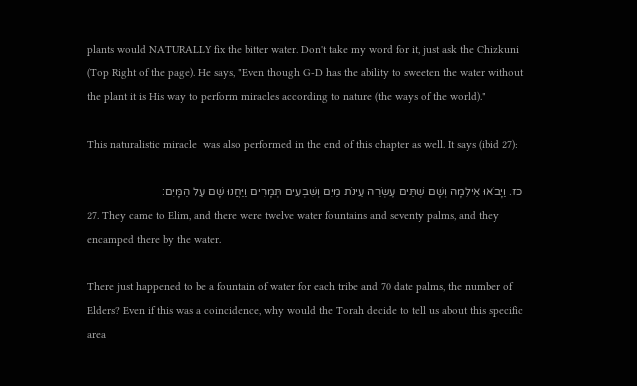plants would NATURALLY fix the bitter water. Don't take my word for it, just ask the Chizkuni (Top Right of the page). He says, "Even though G-D has the ability to sweeten the water without the plant it is His way to perform miracles according to nature (the ways of the world)."

This naturalistic miracle  was also performed in the end of this chapter as well. It says (ibid 27):

כז. וַיָּבֹאוּ אֵילִמָה וְשָׁם שְׁתֵּים עֶשְׂרֵה עֵינֹת מַיִם וְשִׁבְעִים תְּמָרִים וַיַּחֲנוּ שָׁם עַל הַמָּיִם:
27. They came to Elim, and there were twelve water fountains and seventy palms, and they encamped there by the water.

There just happened to be a fountain of water for each tribe and 70 date palms, the number of Elders? Even if this was a coincidence, why would the Torah decide to tell us about this specific area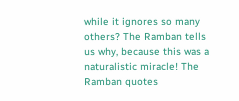while it ignores so many others? The Ramban tells us why, because this was a naturalistic miracle! The Ramban quotes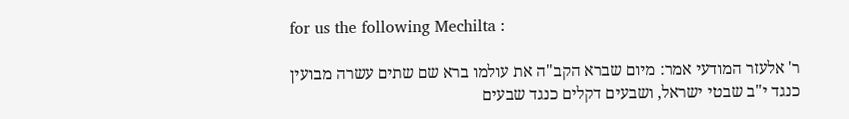for us the following Mechilta :

ר' אלעזר המודעי אמר: מיום שברא הקב"ה את עולמו ברא שם שתים עשרה מבועין כנגד י"ב שבטי ישראל, ושבעים דקלים כנגד שבעים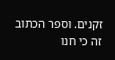זקנים. וספר הכתוב זה כי חנו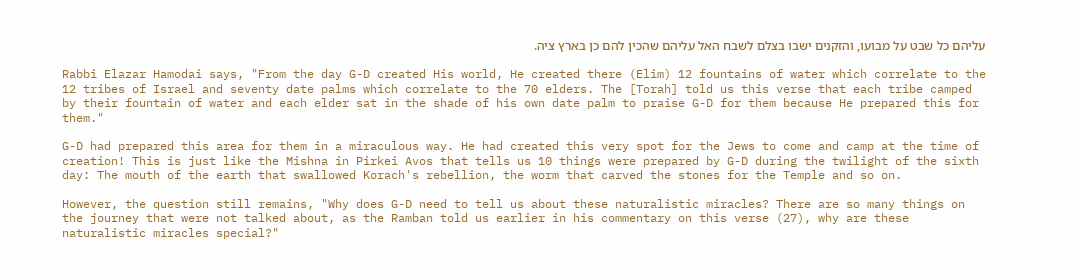עליהם כל שבט על מבועו, והזקנים ישבו בצלם לשבח האל עליהם שהכין להם כן בארץ ציה.

Rabbi Elazar Hamodai says, "From the day G-D created His world, He created there (Elim) 12 fountains of water which correlate to the 12 tribes of Israel and seventy date palms which correlate to the 70 elders. The [Torah] told us this verse that each tribe camped by their fountain of water and each elder sat in the shade of his own date palm to praise G-D for them because He prepared this for them."

G-D had prepared this area for them in a miraculous way. He had created this very spot for the Jews to come and camp at the time of creation! This is just like the Mishna in Pirkei Avos that tells us 10 things were prepared by G-D during the twilight of the sixth day: The mouth of the earth that swallowed Korach's rebellion, the worm that carved the stones for the Temple and so on.

However, the question still remains, "Why does G-D need to tell us about these naturalistic miracles? There are so many things on the journey that were not talked about, as the Ramban told us earlier in his commentary on this verse (27), why are these naturalistic miracles special?"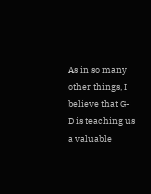As in so many other things, I believe that G-D is teaching us a valuable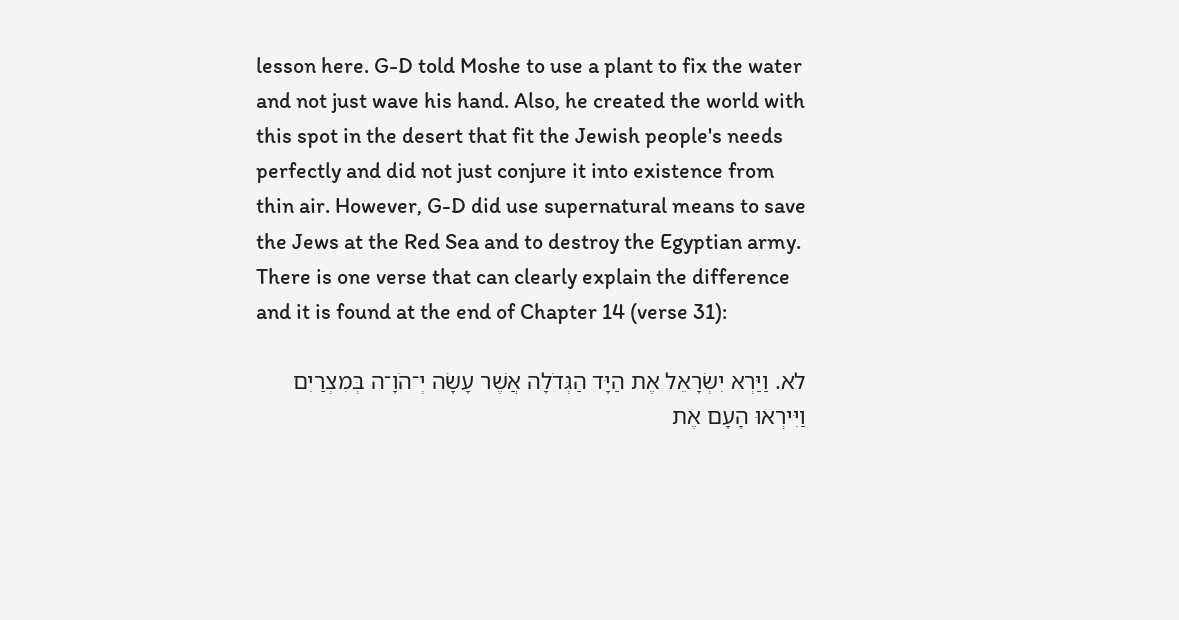lesson here. G-D told Moshe to use a plant to fix the water and not just wave his hand. Also, he created the world with this spot in the desert that fit the Jewish people's needs perfectly and did not just conjure it into existence from thin air. However, G-D did use supernatural means to save the Jews at the Red Sea and to destroy the Egyptian army. There is one verse that can clearly explain the difference and it is found at the end of Chapter 14 (verse 31):

לא. וַיַּרְא יִשְׂרָאֵל אֶת הַיָּד הַגְּדֹלָה אֲשֶׁר עָשָׂה יְ־הֹוָ־ה בְּמִצְרַיִם וַיִּירְאוּ הָעָם אֶת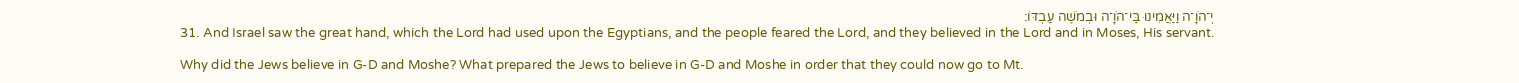יְ־הֹוָ־ה וַיַּאֲמִינוּ בַּי־הֹוָ־ה וּבְמֹשֶׁה עַבְדּוֹ:
31. And Israel saw the great hand, which the Lord had used upon the Egyptians, and the people feared the Lord, and they believed in the Lord and in Moses, His servant.

Why did the Jews believe in G-D and Moshe? What prepared the Jews to believe in G-D and Moshe in order that they could now go to Mt.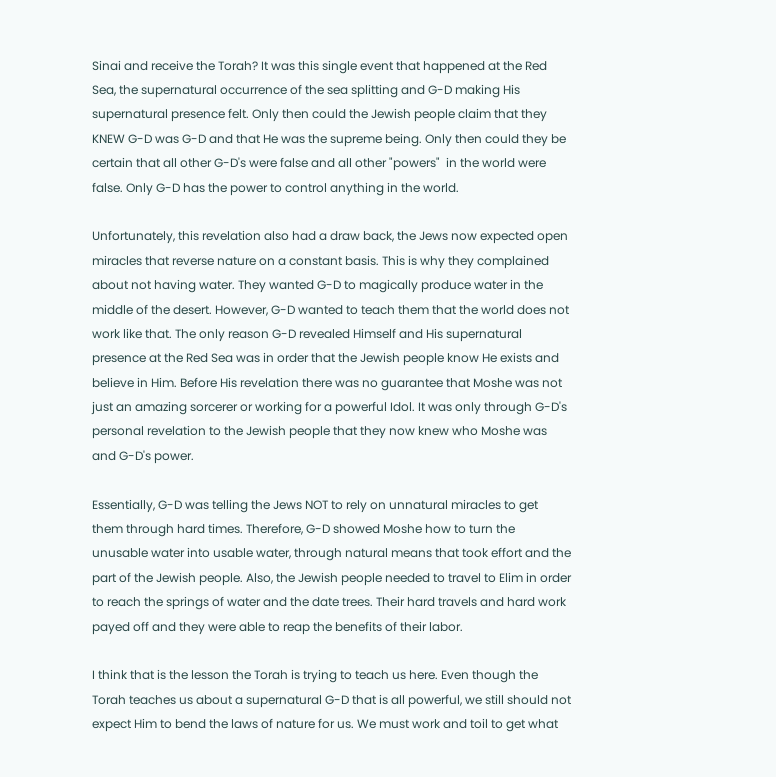Sinai and receive the Torah? It was this single event that happened at the Red Sea, the supernatural occurrence of the sea splitting and G-D making His supernatural presence felt. Only then could the Jewish people claim that they KNEW G-D was G-D and that He was the supreme being. Only then could they be certain that all other G-D's were false and all other "powers"  in the world were false. Only G-D has the power to control anything in the world.

Unfortunately, this revelation also had a draw back, the Jews now expected open miracles that reverse nature on a constant basis. This is why they complained about not having water. They wanted G-D to magically produce water in the middle of the desert. However, G-D wanted to teach them that the world does not work like that. The only reason G-D revealed Himself and His supernatural presence at the Red Sea was in order that the Jewish people know He exists and believe in Him. Before His revelation there was no guarantee that Moshe was not just an amazing sorcerer or working for a powerful Idol. It was only through G-D's personal revelation to the Jewish people that they now knew who Moshe was and G-D's power.

Essentially, G-D was telling the Jews NOT to rely on unnatural miracles to get them through hard times. Therefore, G-D showed Moshe how to turn the unusable water into usable water, through natural means that took effort and the part of the Jewish people. Also, the Jewish people needed to travel to Elim in order to reach the springs of water and the date trees. Their hard travels and hard work payed off and they were able to reap the benefits of their labor.

I think that is the lesson the Torah is trying to teach us here. Even though the Torah teaches us about a supernatural G-D that is all powerful, we still should not expect Him to bend the laws of nature for us. We must work and toil to get what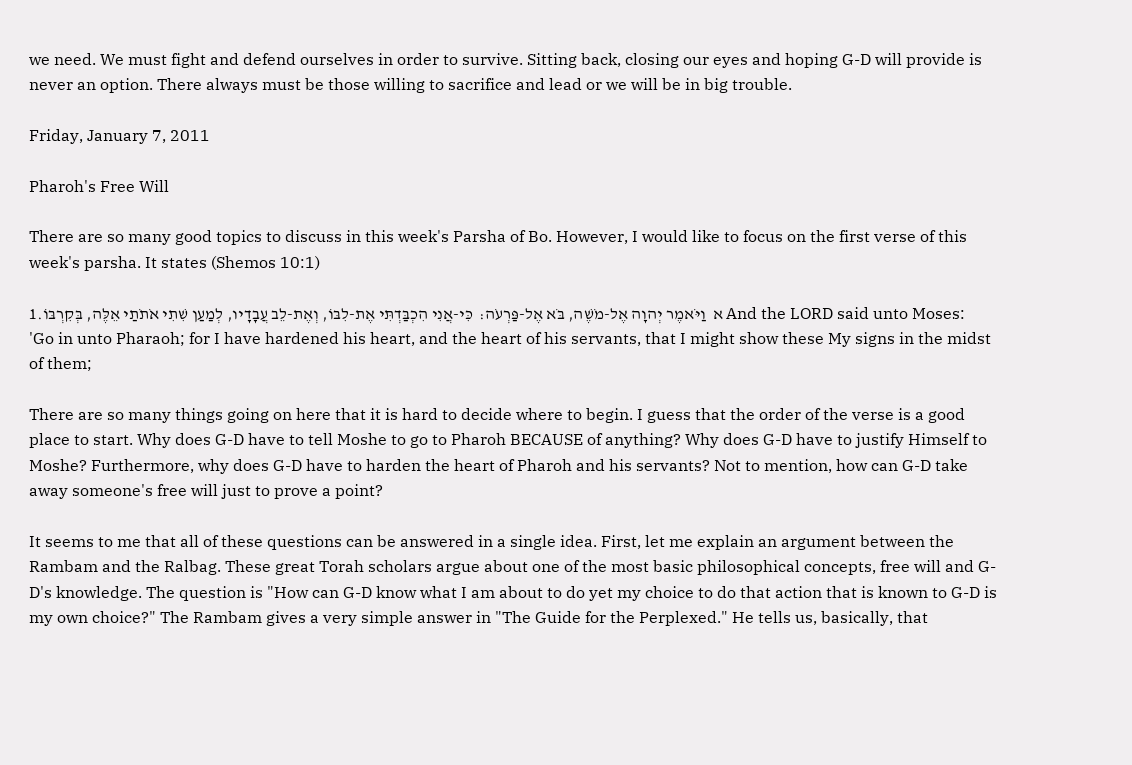we need. We must fight and defend ourselves in order to survive. Sitting back, closing our eyes and hoping G-D will provide is never an option. There always must be those willing to sacrifice and lead or we will be in big trouble.

Friday, January 7, 2011

Pharoh's Free Will

There are so many good topics to discuss in this week's Parsha of Bo. However, I would like to focus on the first verse of this week's parsha. It states (Shemos 10:1)

א  וַיֹּאמֶר יְהוָה אֶל-מֹשֶׁה, בֹּא אֶל-פַּרְעֹה:  כִּי-אֲנִי הִכְבַּדְתִּי אֶת-לִבּוֹ, וְאֶת-לֵב עֲבָדָיו, לְמַעַן שִׁתִי אֹתֹתַי אֵלֶּה, בְּקִרְבּוֹ.1 And the LORD said unto Moses: 'Go in unto Pharaoh; for I have hardened his heart, and the heart of his servants, that I might show these My signs in the midst of them;

There are so many things going on here that it is hard to decide where to begin. I guess that the order of the verse is a good place to start. Why does G-D have to tell Moshe to go to Pharoh BECAUSE of anything? Why does G-D have to justify Himself to Moshe? Furthermore, why does G-D have to harden the heart of Pharoh and his servants? Not to mention, how can G-D take away someone's free will just to prove a point?

It seems to me that all of these questions can be answered in a single idea. First, let me explain an argument between the Rambam and the Ralbag. These great Torah scholars argue about one of the most basic philosophical concepts, free will and G-D's knowledge. The question is "How can G-D know what I am about to do yet my choice to do that action that is known to G-D is my own choice?" The Rambam gives a very simple answer in "The Guide for the Perplexed." He tells us, basically, that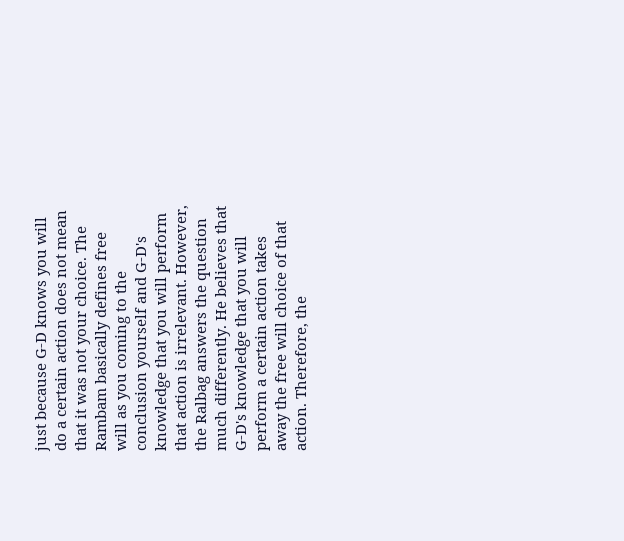just because G-D knows you will do a certain action does not mean that it was not your choice. The Rambam basically defines free will as you coming to the conclusion yourself and G-D's knowledge that you will perform that action is irrelevant. However, the Ralbag answers the question much differently. He believes that G-D's knowledge that you will perform a certain action takes away the free will choice of that action. Therefore, the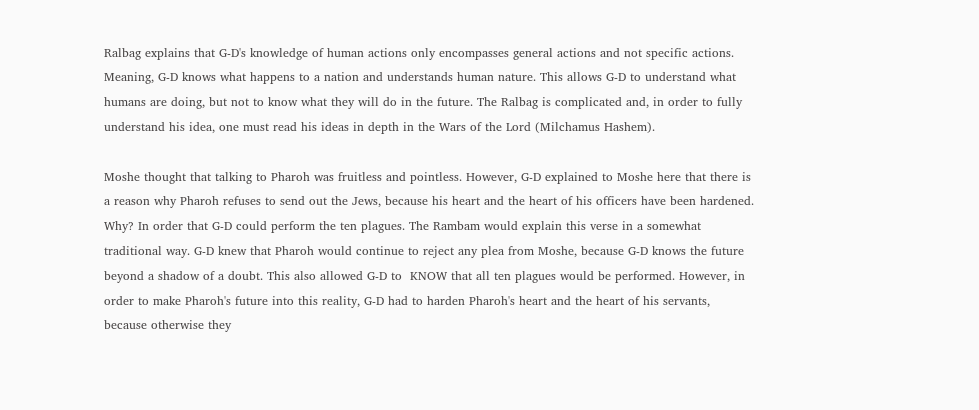Ralbag explains that G-D's knowledge of human actions only encompasses general actions and not specific actions. Meaning, G-D knows what happens to a nation and understands human nature. This allows G-D to understand what humans are doing, but not to know what they will do in the future. The Ralbag is complicated and, in order to fully understand his idea, one must read his ideas in depth in the Wars of the Lord (Milchamus Hashem).

Moshe thought that talking to Pharoh was fruitless and pointless. However, G-D explained to Moshe here that there is a reason why Pharoh refuses to send out the Jews, because his heart and the heart of his officers have been hardened. Why? In order that G-D could perform the ten plagues. The Rambam would explain this verse in a somewhat traditional way. G-D knew that Pharoh would continue to reject any plea from Moshe, because G-D knows the future beyond a shadow of a doubt. This also allowed G-D to  KNOW that all ten plagues would be performed. However, in order to make Pharoh's future into this reality, G-D had to harden Pharoh's heart and the heart of his servants, because otherwise they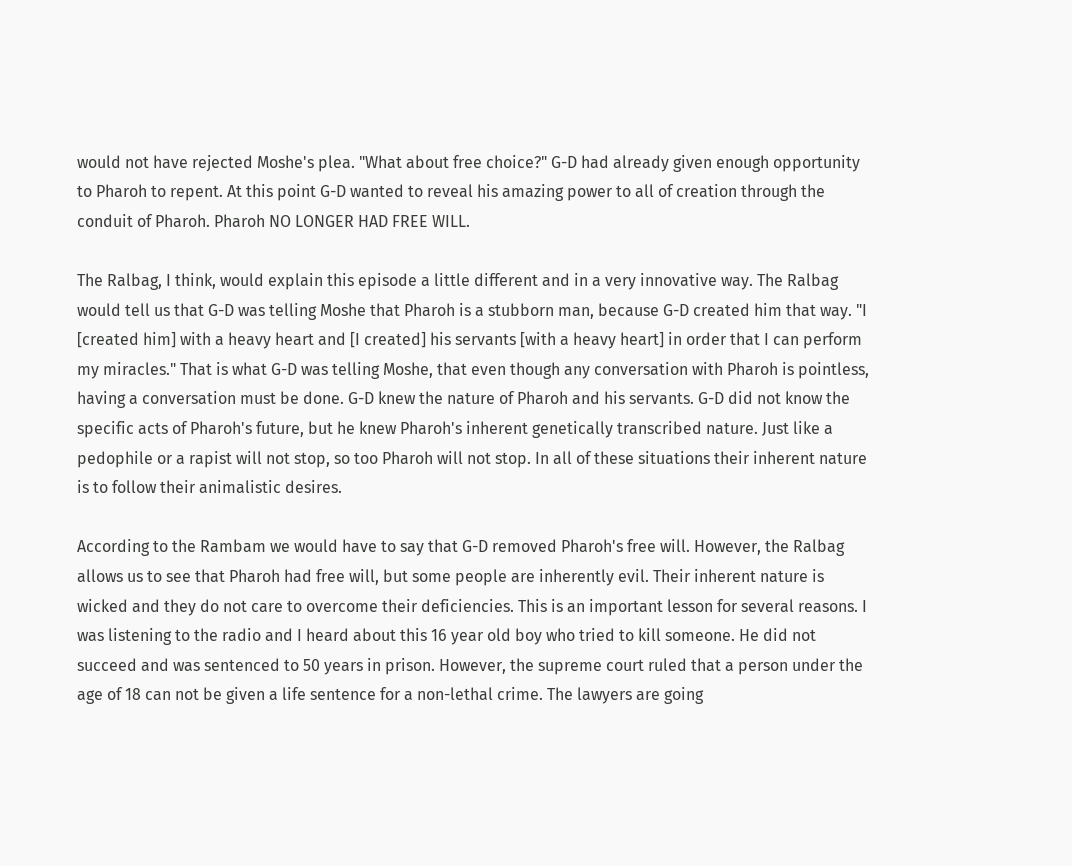would not have rejected Moshe's plea. "What about free choice?" G-D had already given enough opportunity to Pharoh to repent. At this point G-D wanted to reveal his amazing power to all of creation through the conduit of Pharoh. Pharoh NO LONGER HAD FREE WILL.

The Ralbag, I think, would explain this episode a little different and in a very innovative way. The Ralbag would tell us that G-D was telling Moshe that Pharoh is a stubborn man, because G-D created him that way. "I [created him] with a heavy heart and [I created] his servants [with a heavy heart] in order that I can perform my miracles." That is what G-D was telling Moshe, that even though any conversation with Pharoh is pointless, having a conversation must be done. G-D knew the nature of Pharoh and his servants. G-D did not know the specific acts of Pharoh's future, but he knew Pharoh's inherent genetically transcribed nature. Just like a pedophile or a rapist will not stop, so too Pharoh will not stop. In all of these situations their inherent nature is to follow their animalistic desires.

According to the Rambam we would have to say that G-D removed Pharoh's free will. However, the Ralbag allows us to see that Pharoh had free will, but some people are inherently evil. Their inherent nature is wicked and they do not care to overcome their deficiencies. This is an important lesson for several reasons. I was listening to the radio and I heard about this 16 year old boy who tried to kill someone. He did not succeed and was sentenced to 50 years in prison. However, the supreme court ruled that a person under the age of 18 can not be given a life sentence for a non-lethal crime. The lawyers are going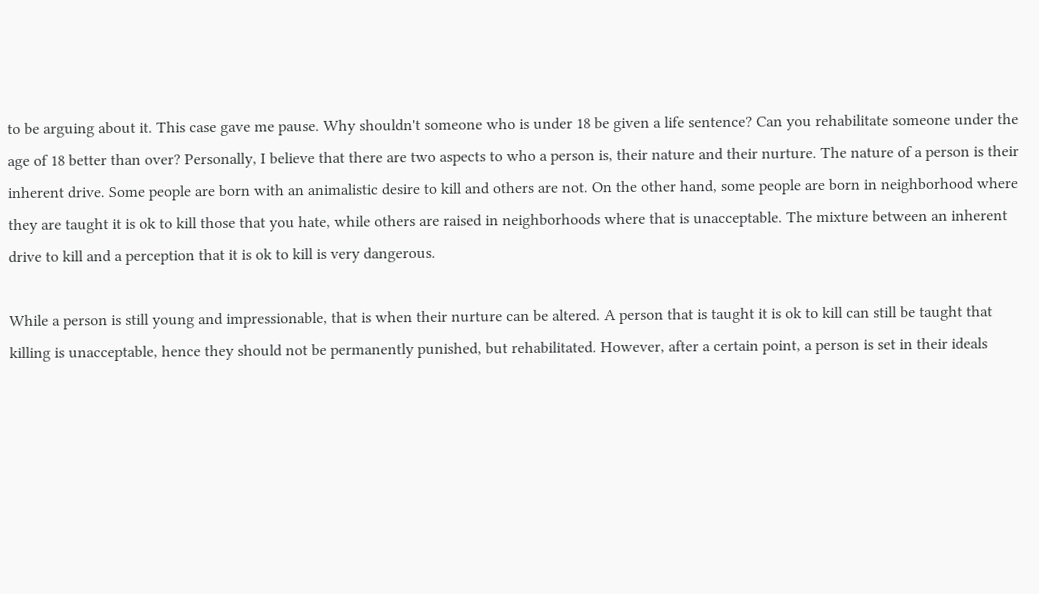to be arguing about it. This case gave me pause. Why shouldn't someone who is under 18 be given a life sentence? Can you rehabilitate someone under the age of 18 better than over? Personally, I believe that there are two aspects to who a person is, their nature and their nurture. The nature of a person is their inherent drive. Some people are born with an animalistic desire to kill and others are not. On the other hand, some people are born in neighborhood where they are taught it is ok to kill those that you hate, while others are raised in neighborhoods where that is unacceptable. The mixture between an inherent drive to kill and a perception that it is ok to kill is very dangerous.

While a person is still young and impressionable, that is when their nurture can be altered. A person that is taught it is ok to kill can still be taught that killing is unacceptable, hence they should not be permanently punished, but rehabilitated. However, after a certain point, a person is set in their ideals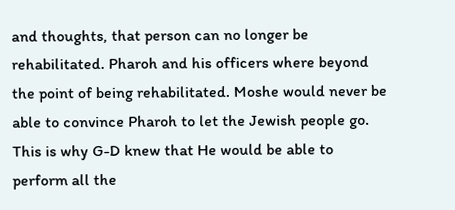and thoughts, that person can no longer be rehabilitated. Pharoh and his officers where beyond the point of being rehabilitated. Moshe would never be able to convince Pharoh to let the Jewish people go. This is why G-D knew that He would be able to perform all the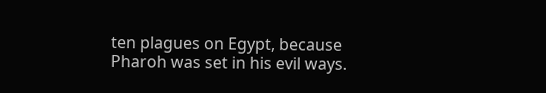ten plagues on Egypt, because Pharoh was set in his evil ways.